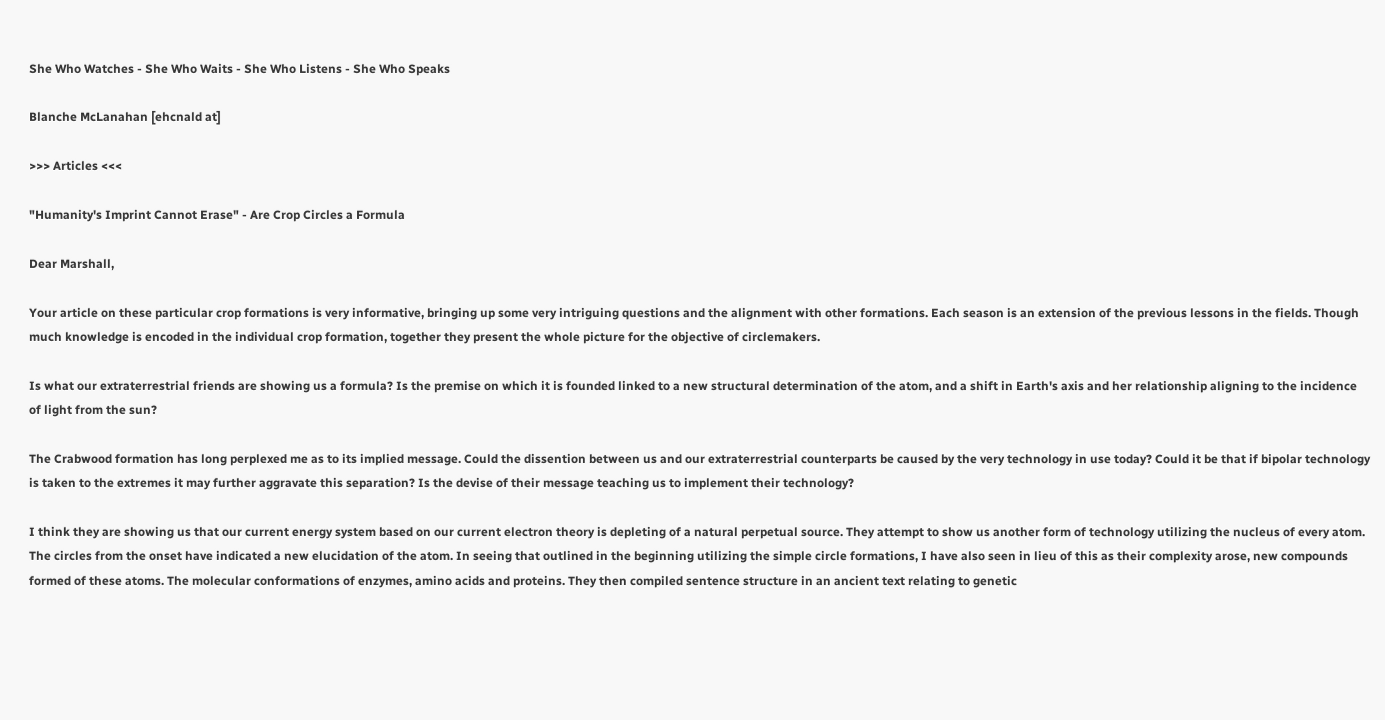She Who Watches - She Who Waits - She Who Listens - She Who Speaks

Blanche McLanahan [ehcnald at]

>>> Articles <<<

"Humanity's Imprint Cannot Erase" - Are Crop Circles a Formula

Dear Marshall,

Your article on these particular crop formations is very informative, bringing up some very intriguing questions and the alignment with other formations. Each season is an extension of the previous lessons in the fields. Though much knowledge is encoded in the individual crop formation, together they present the whole picture for the objective of circlemakers.

Is what our extraterrestrial friends are showing us a formula? Is the premise on which it is founded linked to a new structural determination of the atom, and a shift in Earth's axis and her relationship aligning to the incidence of light from the sun?

The Crabwood formation has long perplexed me as to its implied message. Could the dissention between us and our extraterrestrial counterparts be caused by the very technology in use today? Could it be that if bipolar technology is taken to the extremes it may further aggravate this separation? Is the devise of their message teaching us to implement their technology?

I think they are showing us that our current energy system based on our current electron theory is depleting of a natural perpetual source. They attempt to show us another form of technology utilizing the nucleus of every atom. The circles from the onset have indicated a new elucidation of the atom. In seeing that outlined in the beginning utilizing the simple circle formations, I have also seen in lieu of this as their complexity arose, new compounds formed of these atoms. The molecular conformations of enzymes, amino acids and proteins. They then compiled sentence structure in an ancient text relating to genetic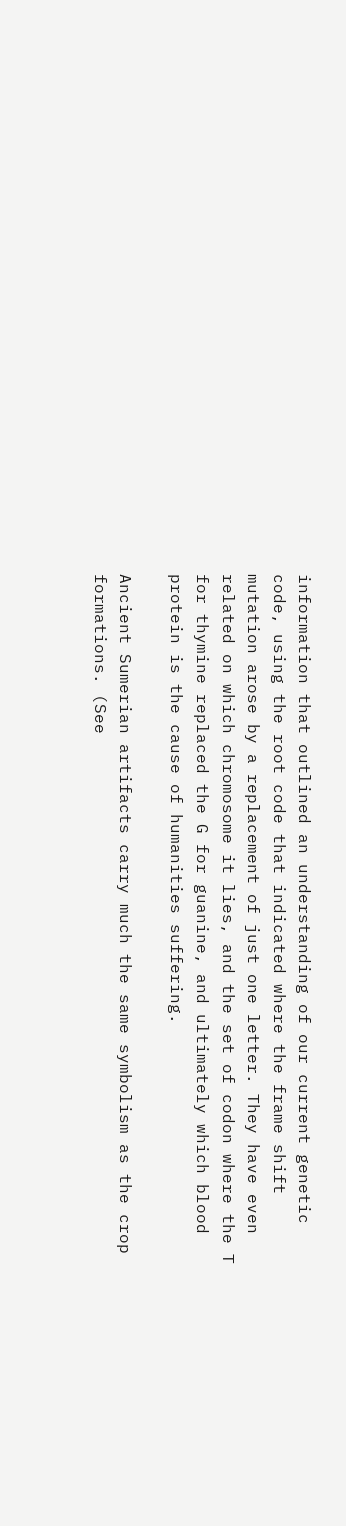information that outlined an understanding of our current genetic code, using the root code that indicated where the frame shift mutation arose by a replacement of just one letter. They have even related on which chromosome it lies, and the set of codon where the T for thymine replaced the G for guanine, and ultimately which blood protein is the cause of humanities suffering.

Ancient Sumerian artifacts carry much the same symbolism as the crop formations. (See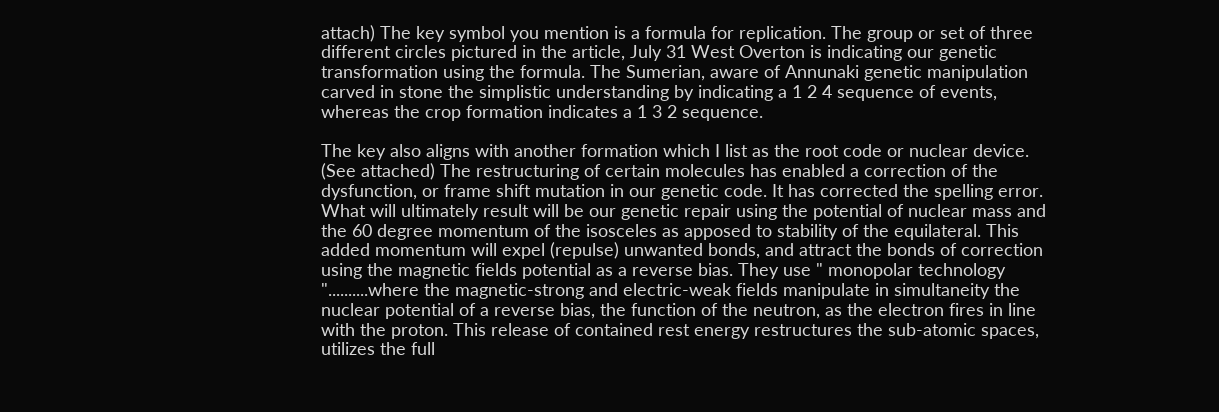attach) The key symbol you mention is a formula for replication. The group or set of three different circles pictured in the article, July 31 West Overton is indicating our genetic transformation using the formula. The Sumerian, aware of Annunaki genetic manipulation carved in stone the simplistic understanding by indicating a 1 2 4 sequence of events, whereas the crop formation indicates a 1 3 2 sequence.

The key also aligns with another formation which I list as the root code or nuclear device. (See attached) The restructuring of certain molecules has enabled a correction of the dysfunction, or frame shift mutation in our genetic code. It has corrected the spelling error. What will ultimately result will be our genetic repair using the potential of nuclear mass and the 60 degree momentum of the isosceles as apposed to stability of the equilateral. This added momentum will expel (repulse) unwanted bonds, and attract the bonds of correction using the magnetic fields potential as a reverse bias. They use " monopolar technology "..........where the magnetic-strong and electric-weak fields manipulate in simultaneity the nuclear potential of a reverse bias, the function of the neutron, as the electron fires in line with the proton. This release of contained rest energy restructures the sub-atomic spaces, utilizes the full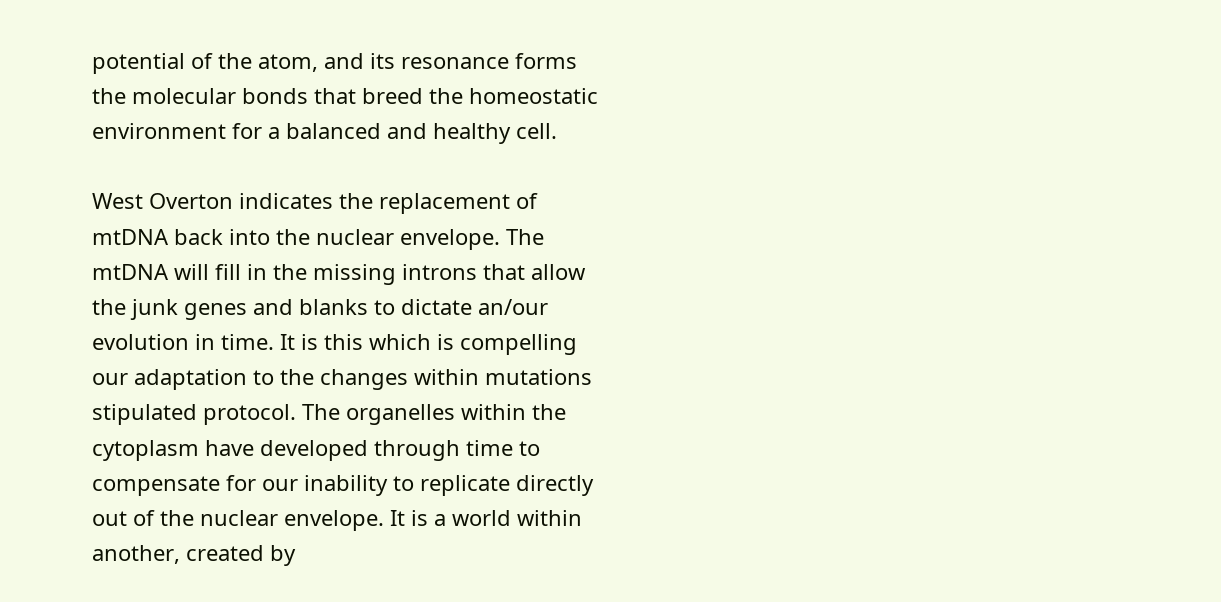potential of the atom, and its resonance forms the molecular bonds that breed the homeostatic environment for a balanced and healthy cell.

West Overton indicates the replacement of mtDNA back into the nuclear envelope. The mtDNA will fill in the missing introns that allow the junk genes and blanks to dictate an/our evolution in time. It is this which is compelling our adaptation to the changes within mutations stipulated protocol. The organelles within the cytoplasm have developed through time to compensate for our inability to replicate directly out of the nuclear envelope. It is a world within another, created by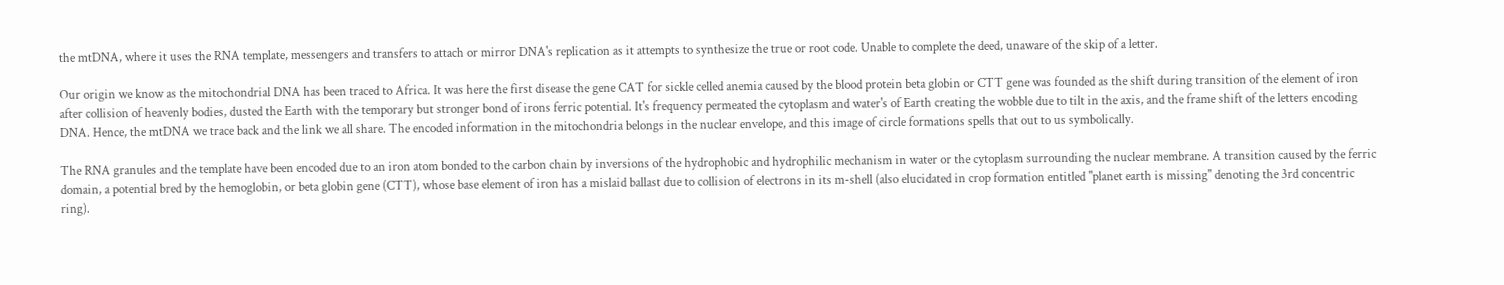the mtDNA, where it uses the RNA template, messengers and transfers to attach or mirror DNA's replication as it attempts to synthesize the true or root code. Unable to complete the deed, unaware of the skip of a letter.

Our origin we know as the mitochondrial DNA has been traced to Africa. It was here the first disease the gene CAT for sickle celled anemia caused by the blood protein beta globin or CTT gene was founded as the shift during transition of the element of iron after collision of heavenly bodies, dusted the Earth with the temporary but stronger bond of irons ferric potential. It's frequency permeated the cytoplasm and water's of Earth creating the wobble due to tilt in the axis, and the frame shift of the letters encoding DNA. Hence, the mtDNA we trace back and the link we all share. The encoded information in the mitochondria belongs in the nuclear envelope, and this image of circle formations spells that out to us symbolically.

The RNA granules and the template have been encoded due to an iron atom bonded to the carbon chain by inversions of the hydrophobic and hydrophilic mechanism in water or the cytoplasm surrounding the nuclear membrane. A transition caused by the ferric domain, a potential bred by the hemoglobin, or beta globin gene (CTT), whose base element of iron has a mislaid ballast due to collision of electrons in its m-shell (also elucidated in crop formation entitled "planet earth is missing" denoting the 3rd concentric ring).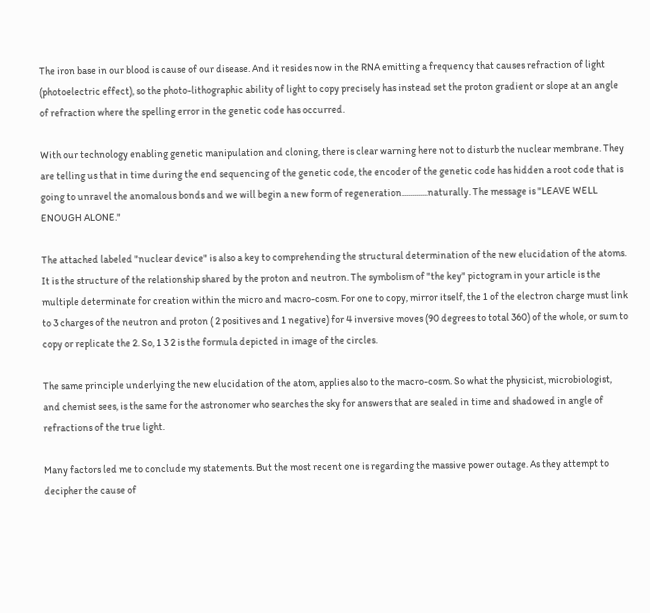The iron base in our blood is cause of our disease. And it resides now in the RNA emitting a frequency that causes refraction of light (photoelectric effect), so the photo-lithographic ability of light to copy precisely has instead set the proton gradient or slope at an angle of refraction where the spelling error in the genetic code has occurred.

With our technology enabling genetic manipulation and cloning, there is clear warning here not to disturb the nuclear membrane. They are telling us that in time during the end sequencing of the genetic code, the encoder of the genetic code has hidden a root code that is going to unravel the anomalous bonds and we will begin a new form of regeneration.............naturally. The message is "LEAVE WELL ENOUGH ALONE."

The attached labeled "nuclear device" is also a key to comprehending the structural determination of the new elucidation of the atoms. It is the structure of the relationship shared by the proton and neutron. The symbolism of "the key" pictogram in your article is the multiple determinate for creation within the micro and macro-cosm. For one to copy, mirror itself, the 1 of the electron charge must link to 3 charges of the neutron and proton ( 2 positives and 1 negative) for 4 inversive moves (90 degrees to total 360) of the whole, or sum to copy or replicate the 2. So, 1 3 2 is the formula depicted in image of the circles.

The same principle underlying the new elucidation of the atom, applies also to the macro-cosm. So what the physicist, microbiologist, and chemist sees, is the same for the astronomer who searches the sky for answers that are sealed in time and shadowed in angle of refractions of the true light.

Many factors led me to conclude my statements. But the most recent one is regarding the massive power outage. As they attempt to decipher the cause of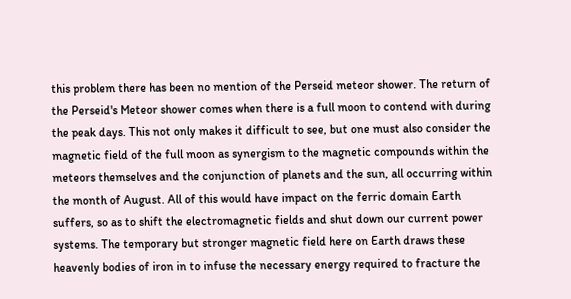this problem there has been no mention of the Perseid meteor shower. The return of the Perseid's Meteor shower comes when there is a full moon to contend with during the peak days. This not only makes it difficult to see, but one must also consider the magnetic field of the full moon as synergism to the magnetic compounds within the meteors themselves and the conjunction of planets and the sun, all occurring within the month of August. All of this would have impact on the ferric domain Earth suffers, so as to shift the electromagnetic fields and shut down our current power systems. The temporary but stronger magnetic field here on Earth draws these heavenly bodies of iron in to infuse the necessary energy required to fracture the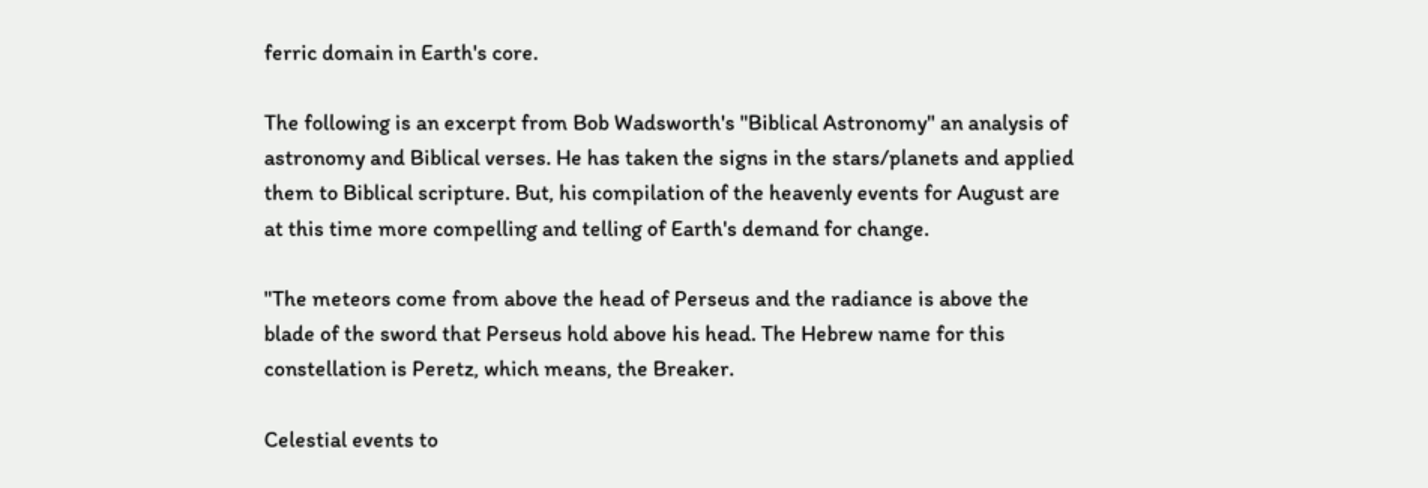ferric domain in Earth's core.

The following is an excerpt from Bob Wadsworth's "Biblical Astronomy" an analysis of astronomy and Biblical verses. He has taken the signs in the stars/planets and applied them to Biblical scripture. But, his compilation of the heavenly events for August are at this time more compelling and telling of Earth's demand for change.

"The meteors come from above the head of Perseus and the radiance is above the blade of the sword that Perseus hold above his head. The Hebrew name for this constellation is Peretz, which means, the Breaker.

Celestial events to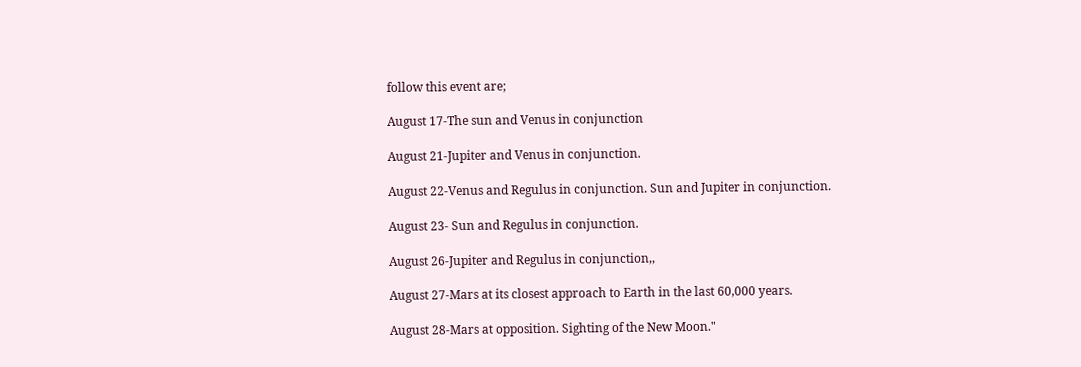follow this event are;

August 17-The sun and Venus in conjunction

August 21-Jupiter and Venus in conjunction.

August 22-Venus and Regulus in conjunction. Sun and Jupiter in conjunction.

August 23- Sun and Regulus in conjunction.

August 26-Jupiter and Regulus in conjunction,,

August 27-Mars at its closest approach to Earth in the last 60,000 years.

August 28-Mars at opposition. Sighting of the New Moon."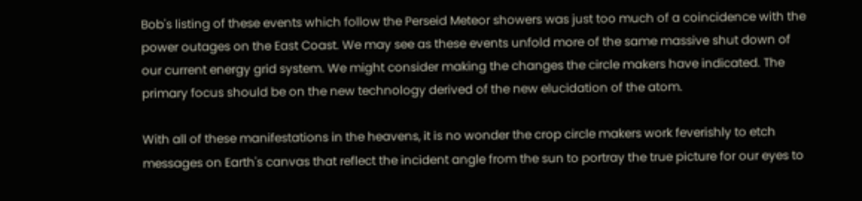Bob's listing of these events which follow the Perseid Meteor showers was just too much of a coincidence with the power outages on the East Coast. We may see as these events unfold more of the same massive shut down of our current energy grid system. We might consider making the changes the circle makers have indicated. The primary focus should be on the new technology derived of the new elucidation of the atom.

With all of these manifestations in the heavens, it is no wonder the crop circle makers work feverishly to etch messages on Earth's canvas that reflect the incident angle from the sun to portray the true picture for our eyes to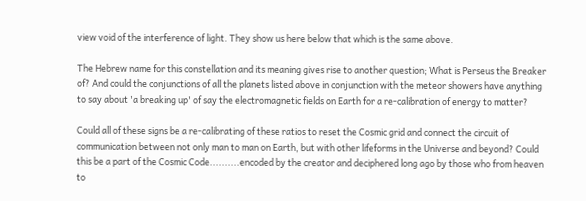view void of the interference of light. They show us here below that which is the same above.

The Hebrew name for this constellation and its meaning gives rise to another question; What is Perseus the Breaker of? And could the conjunctions of all the planets listed above in conjunction with the meteor showers have anything to say about 'a breaking up' of say the electromagnetic fields on Earth for a re-calibration of energy to matter?

Could all of these signs be a re-calibrating of these ratios to reset the Cosmic grid and connect the circuit of communication between not only man to man on Earth, but with other lifeforms in the Universe and beyond? Could this be a part of the Cosmic Code..........encoded by the creator and deciphered long ago by those who from heaven to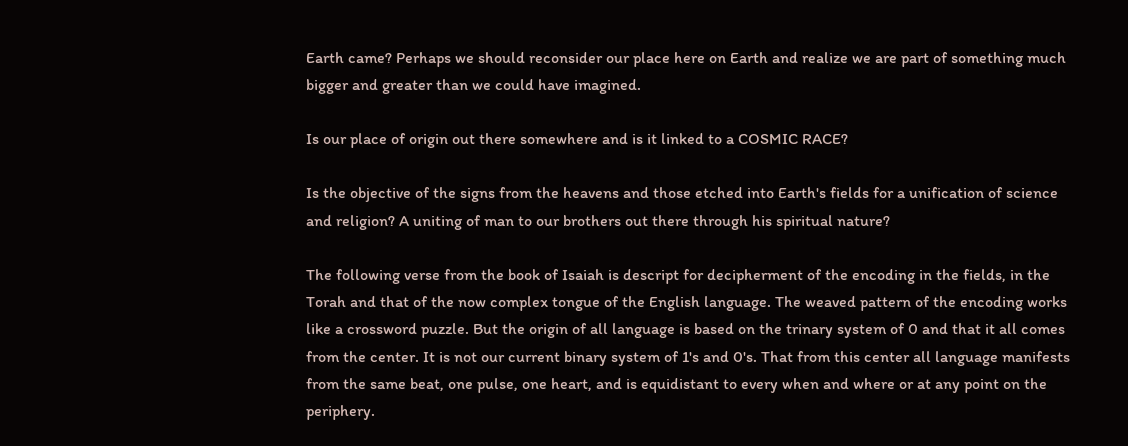Earth came? Perhaps we should reconsider our place here on Earth and realize we are part of something much bigger and greater than we could have imagined.

Is our place of origin out there somewhere and is it linked to a COSMIC RACE?

Is the objective of the signs from the heavens and those etched into Earth's fields for a unification of science and religion? A uniting of man to our brothers out there through his spiritual nature?

The following verse from the book of Isaiah is descript for decipherment of the encoding in the fields, in the Torah and that of the now complex tongue of the English language. The weaved pattern of the encoding works like a crossword puzzle. But the origin of all language is based on the trinary system of 0 and that it all comes from the center. It is not our current binary system of 1's and 0's. That from this center all language manifests from the same beat, one pulse, one heart, and is equidistant to every when and where or at any point on the periphery.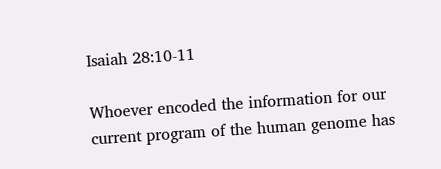Isaiah 28:10-11

Whoever encoded the information for our current program of the human genome has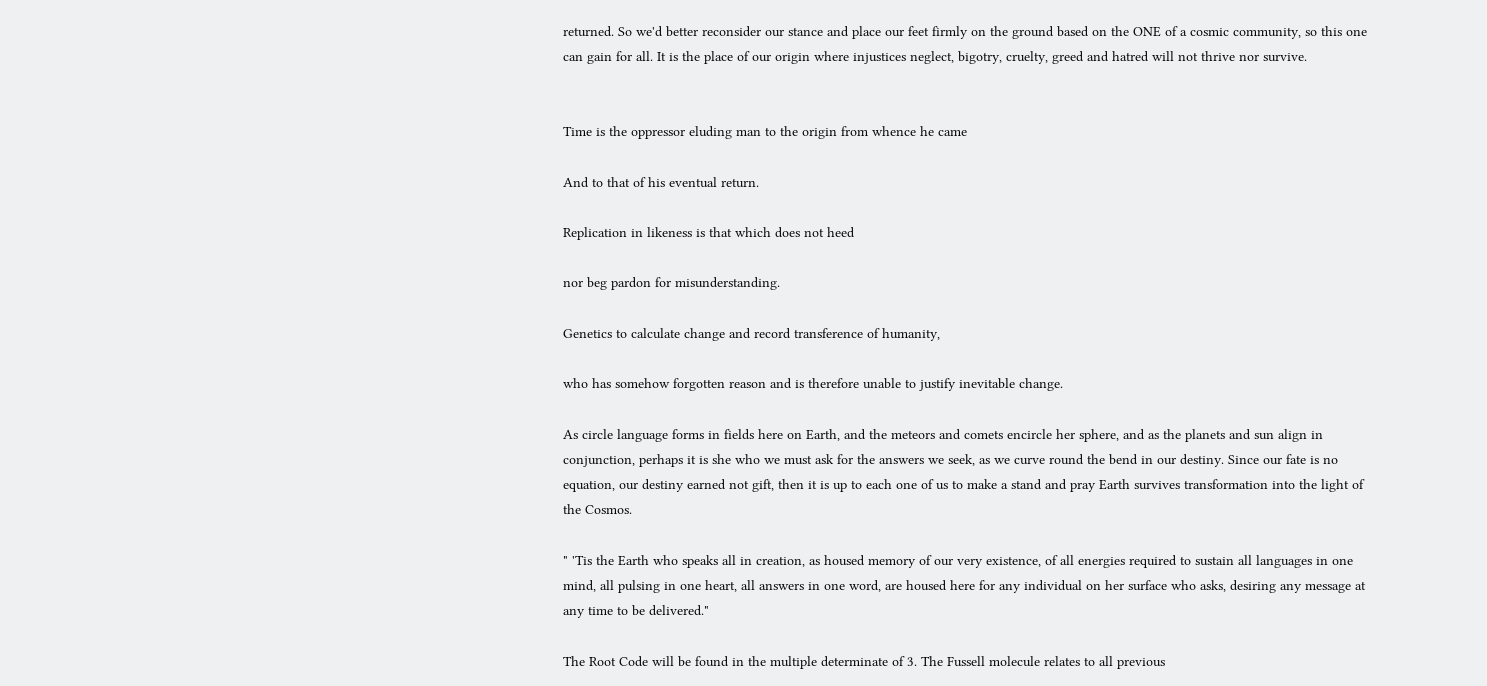returned. So we'd better reconsider our stance and place our feet firmly on the ground based on the ONE of a cosmic community, so this one can gain for all. It is the place of our origin where injustices neglect, bigotry, cruelty, greed and hatred will not thrive nor survive.


Time is the oppressor eluding man to the origin from whence he came

And to that of his eventual return.

Replication in likeness is that which does not heed

nor beg pardon for misunderstanding.

Genetics to calculate change and record transference of humanity,

who has somehow forgotten reason and is therefore unable to justify inevitable change.

As circle language forms in fields here on Earth, and the meteors and comets encircle her sphere, and as the planets and sun align in conjunction, perhaps it is she who we must ask for the answers we seek, as we curve round the bend in our destiny. Since our fate is no equation, our destiny earned not gift, then it is up to each one of us to make a stand and pray Earth survives transformation into the light of the Cosmos.

" 'Tis the Earth who speaks all in creation, as housed memory of our very existence, of all energies required to sustain all languages in one mind, all pulsing in one heart, all answers in one word, are housed here for any individual on her surface who asks, desiring any message at any time to be delivered."

The Root Code will be found in the multiple determinate of 3. The Fussell molecule relates to all previous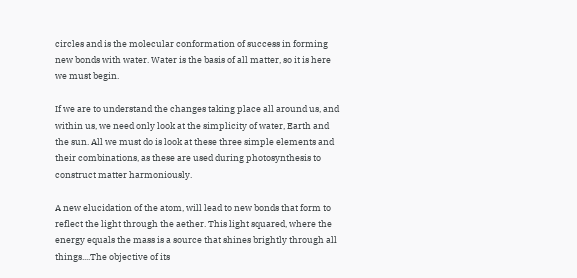circles and is the molecular conformation of success in forming new bonds with water. Water is the basis of all matter, so it is here we must begin.

If we are to understand the changes taking place all around us, and within us, we need only look at the simplicity of water, Earth and the sun. All we must do is look at these three simple elements and their combinations, as these are used during photosynthesis to construct matter harmoniously.

A new elucidation of the atom, will lead to new bonds that form to reflect the light through the aether. This light squared, where the energy equals the mass is a source that shines brightly through all things....The objective of its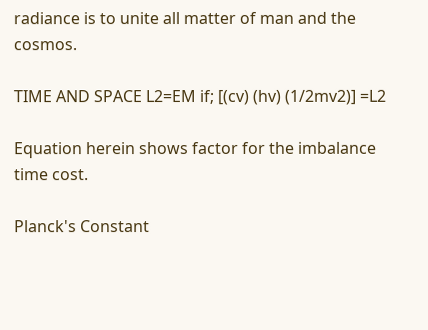radiance is to unite all matter of man and the cosmos.

TIME AND SPACE L2=EM if; [(cv) (hv) (1/2mv2)] =L2

Equation herein shows factor for the imbalance time cost.

Planck's Constant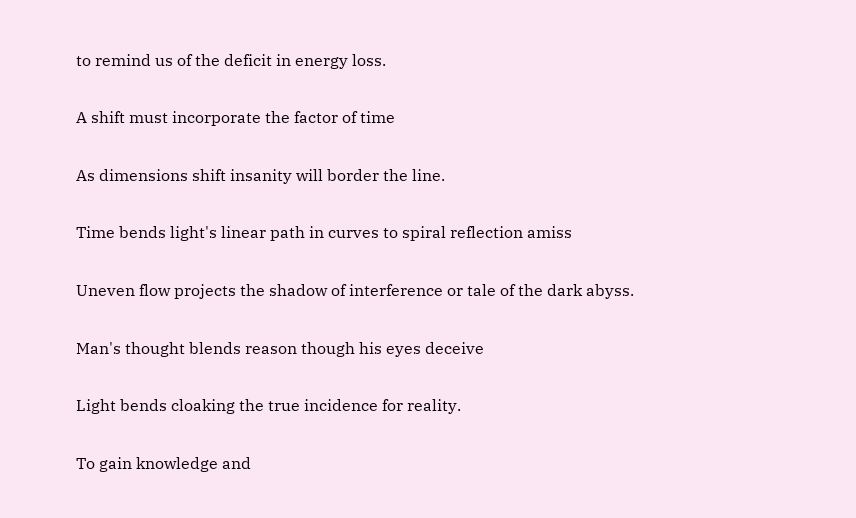to remind us of the deficit in energy loss.

A shift must incorporate the factor of time

As dimensions shift insanity will border the line.

Time bends light's linear path in curves to spiral reflection amiss

Uneven flow projects the shadow of interference or tale of the dark abyss.

Man's thought blends reason though his eyes deceive

Light bends cloaking the true incidence for reality.

To gain knowledge and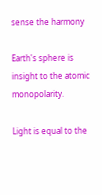sense the harmony

Earth's sphere is insight to the atomic monopolarity.

Light is equal to the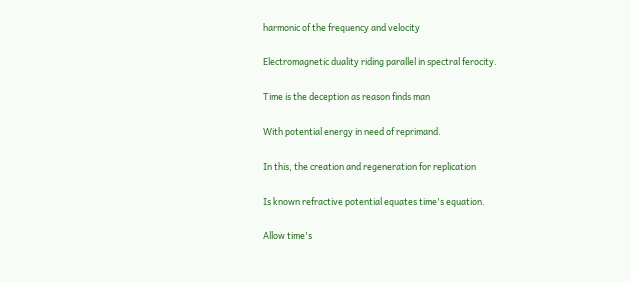harmonic of the frequency and velocity

Electromagnetic duality riding parallel in spectral ferocity.

Time is the deception as reason finds man

With potential energy in need of reprimand.

In this, the creation and regeneration for replication

Is known refractive potential equates time's equation.

Allow time's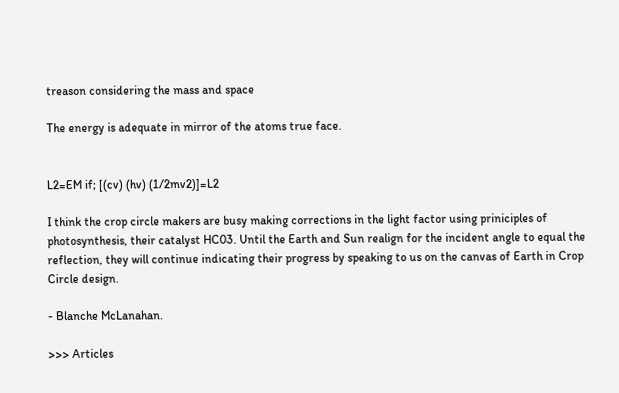treason considering the mass and space

The energy is adequate in mirror of the atoms true face.


L2=EM if; [(cv) (hv) (1/2mv2)]=L2

I think the crop circle makers are busy making corrections in the light factor using priniciples of photosynthesis, their catalyst HC03. Until the Earth and Sun realign for the incident angle to equal the reflection, they will continue indicating their progress by speaking to us on the canvas of Earth in Crop Circle design.

- Blanche McLanahan.

>>> Articles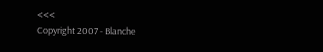<<<
Copyright 2007 - Blanche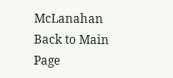McLanahan
Back to Main Page